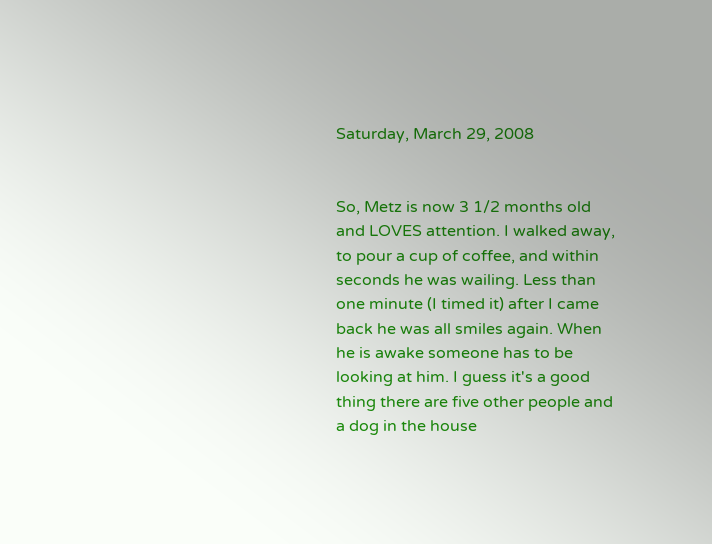Saturday, March 29, 2008


So, Metz is now 3 1/2 months old and LOVES attention. I walked away, to pour a cup of coffee, and within seconds he was wailing. Less than one minute (I timed it) after I came back he was all smiles again. When he is awake someone has to be looking at him. I guess it's a good thing there are five other people and a dog in the house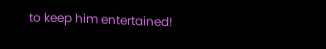to keep him entertained!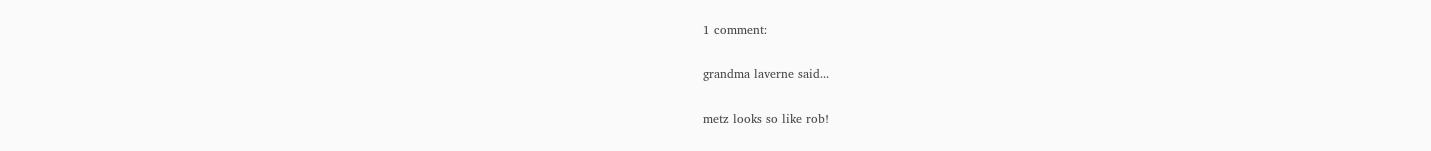1 comment:

grandma laverne said...

metz looks so like rob!